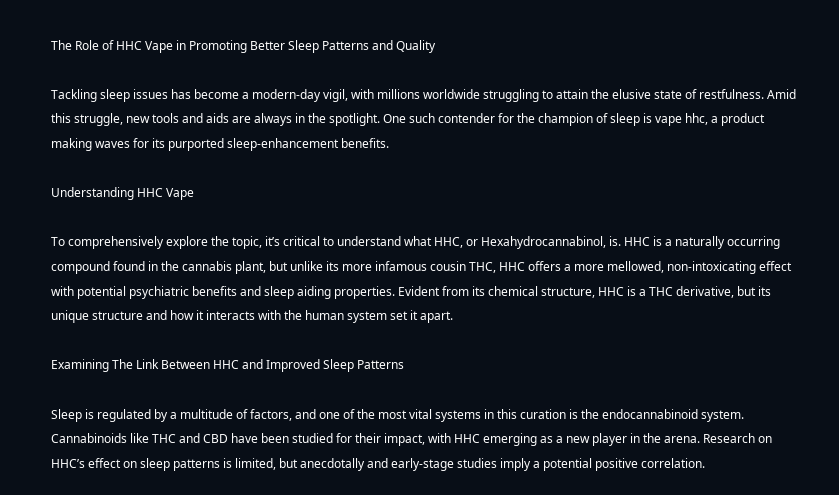The Role of HHC Vape in Promoting Better Sleep Patterns and Quality

Tackling sleep issues has become a modern-day vigil, with millions worldwide struggling to attain the elusive state of restfulness. Amid this struggle, new tools and aids are always in the spotlight. One such contender for the champion of sleep is vape hhc, a product making waves for its purported sleep-enhancement benefits.

Understanding HHC Vape

To comprehensively explore the topic, it’s critical to understand what HHC, or Hexahydrocannabinol, is. HHC is a naturally occurring compound found in the cannabis plant, but unlike its more infamous cousin THC, HHC offers a more mellowed, non-intoxicating effect with potential psychiatric benefits and sleep aiding properties. Evident from its chemical structure, HHC is a THC derivative, but its unique structure and how it interacts with the human system set it apart.

Examining The Link Between HHC and Improved Sleep Patterns

Sleep is regulated by a multitude of factors, and one of the most vital systems in this curation is the endocannabinoid system. Cannabinoids like THC and CBD have been studied for their impact, with HHC emerging as a new player in the arena. Research on HHC’s effect on sleep patterns is limited, but anecdotally and early-stage studies imply a potential positive correlation.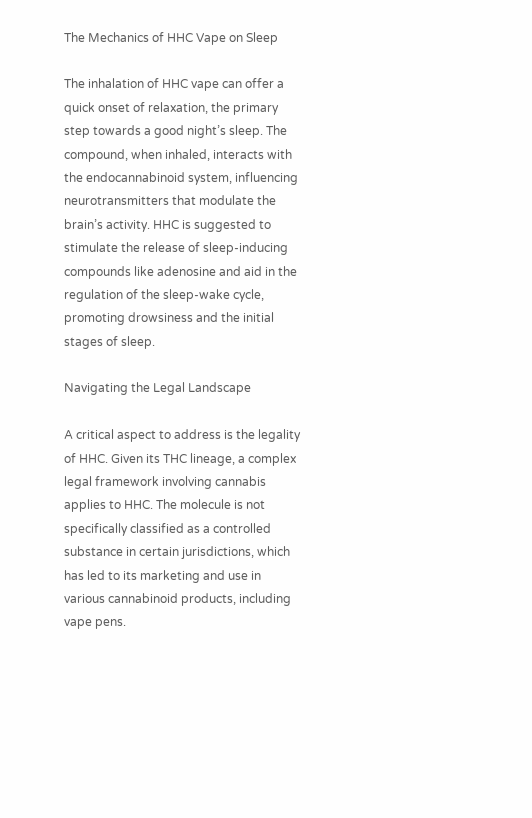The Mechanics of HHC Vape on Sleep

The inhalation of HHC vape can offer a quick onset of relaxation, the primary step towards a good night’s sleep. The compound, when inhaled, interacts with the endocannabinoid system, influencing neurotransmitters that modulate the brain’s activity. HHC is suggested to stimulate the release of sleep-inducing compounds like adenosine and aid in the regulation of the sleep-wake cycle, promoting drowsiness and the initial stages of sleep.

Navigating the Legal Landscape

A critical aspect to address is the legality of HHC. Given its THC lineage, a complex legal framework involving cannabis applies to HHC. The molecule is not specifically classified as a controlled substance in certain jurisdictions, which has led to its marketing and use in various cannabinoid products, including vape pens.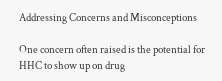Addressing Concerns and Misconceptions

One concern often raised is the potential for HHC to show up on drug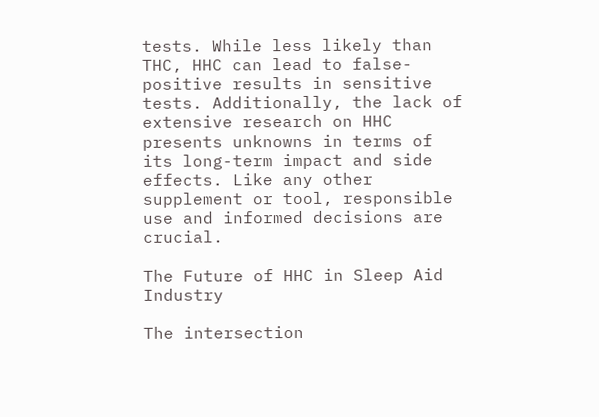tests. While less likely than THC, HHC can lead to false-positive results in sensitive tests. Additionally, the lack of extensive research on HHC presents unknowns in terms of its long-term impact and side effects. Like any other supplement or tool, responsible use and informed decisions are crucial.

The Future of HHC in Sleep Aid Industry

The intersection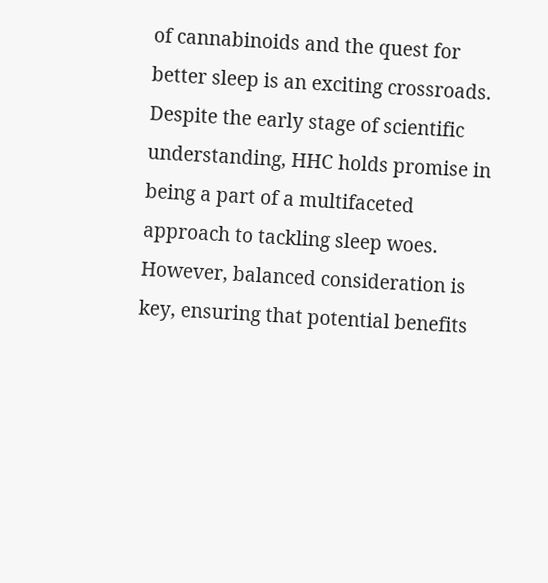of cannabinoids and the quest for better sleep is an exciting crossroads. Despite the early stage of scientific understanding, HHC holds promise in being a part of a multifaceted approach to tackling sleep woes. However, balanced consideration is key, ensuring that potential benefits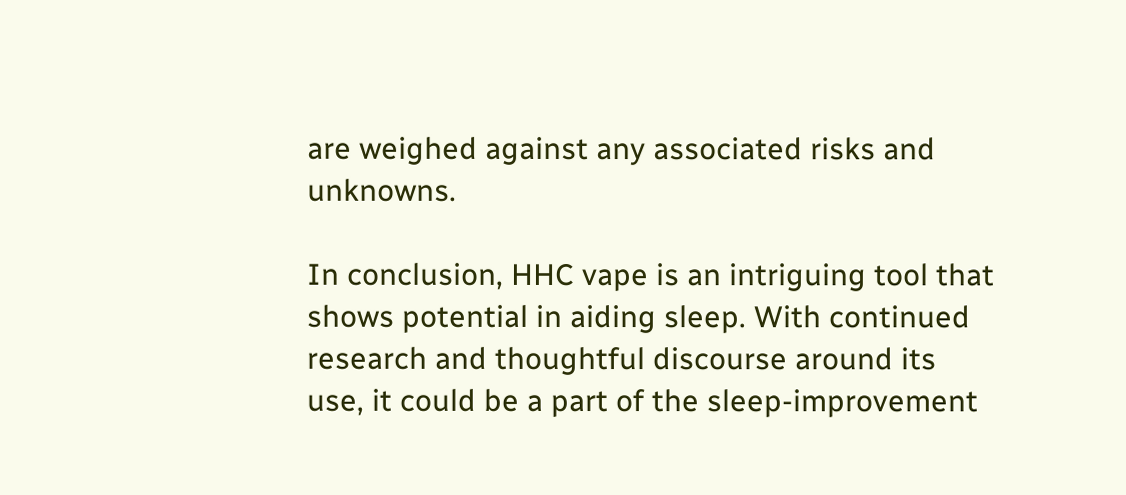are weighed against any associated risks and unknowns.

In conclusion, HHC vape is an intriguing tool that shows potential in aiding sleep. With continued research and thoughtful discourse around its use, it could be a part of the sleep-improvement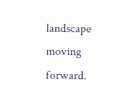landscape moving forward.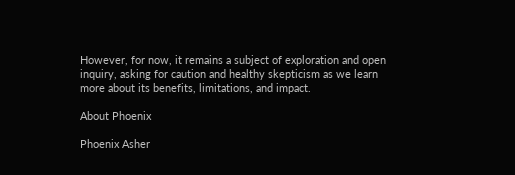However, for now, it remains a subject of exploration and open inquiry, asking for caution and healthy skepticism as we learn more about its benefits, limitations, and impact.

About Phoenix

Phoenix Asher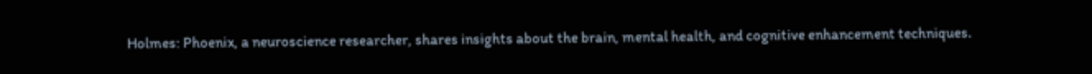Holmes: Phoenix, a neuroscience researcher, shares insights about the brain, mental health, and cognitive enhancement techniques.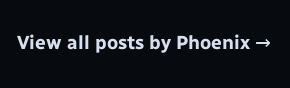View all posts by Phoenix →